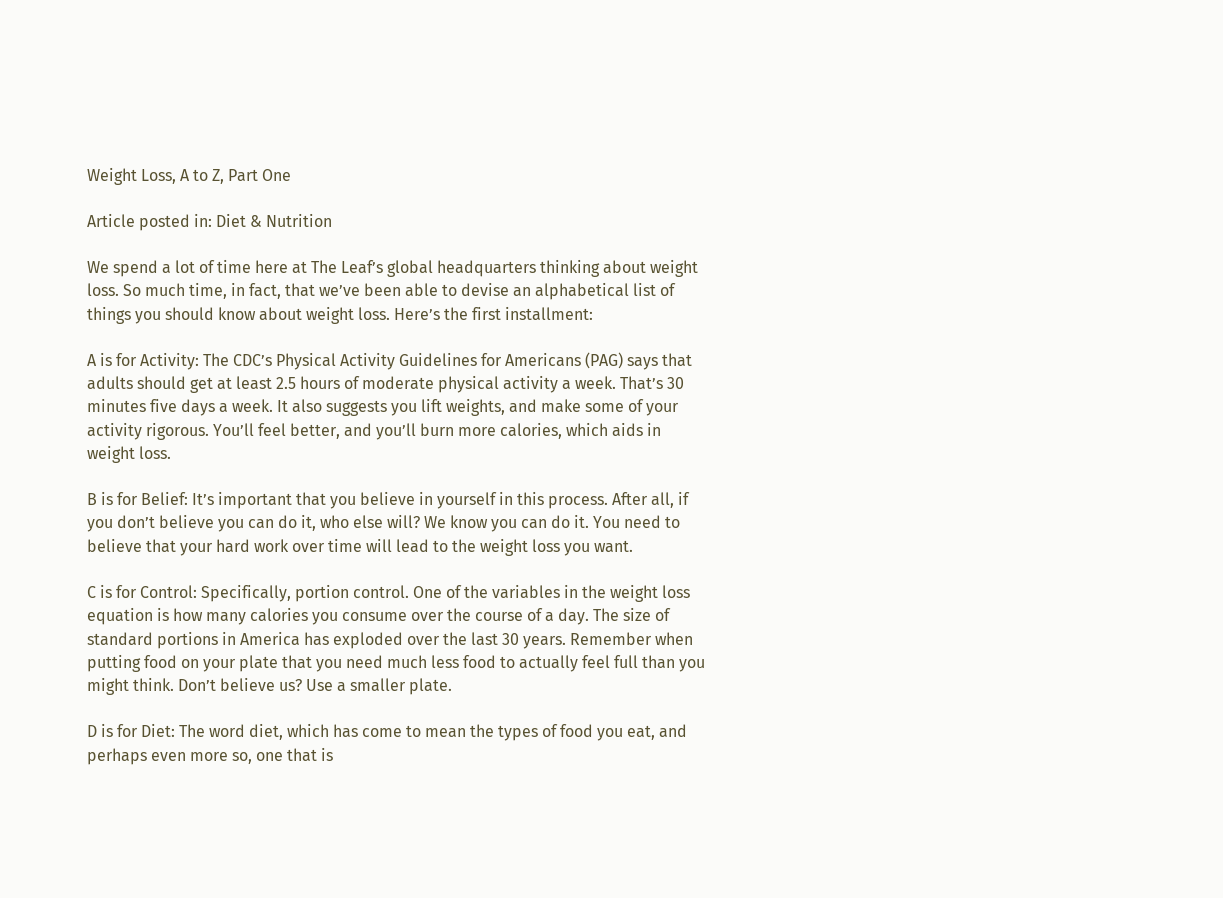Weight Loss, A to Z, Part One

Article posted in: Diet & Nutrition

We spend a lot of time here at The Leaf’s global headquarters thinking about weight loss. So much time, in fact, that we’ve been able to devise an alphabetical list of things you should know about weight loss. Here’s the first installment:

A is for Activity: The CDC’s Physical Activity Guidelines for Americans (PAG) says that adults should get at least 2.5 hours of moderate physical activity a week. That’s 30 minutes five days a week. It also suggests you lift weights, and make some of your activity rigorous. You’ll feel better, and you’ll burn more calories, which aids in weight loss.

B is for Belief: It’s important that you believe in yourself in this process. After all, if you don’t believe you can do it, who else will? We know you can do it. You need to believe that your hard work over time will lead to the weight loss you want.

C is for Control: Specifically, portion control. One of the variables in the weight loss equation is how many calories you consume over the course of a day. The size of standard portions in America has exploded over the last 30 years. Remember when putting food on your plate that you need much less food to actually feel full than you might think. Don’t believe us? Use a smaller plate.

D is for Diet: The word diet, which has come to mean the types of food you eat, and perhaps even more so, one that is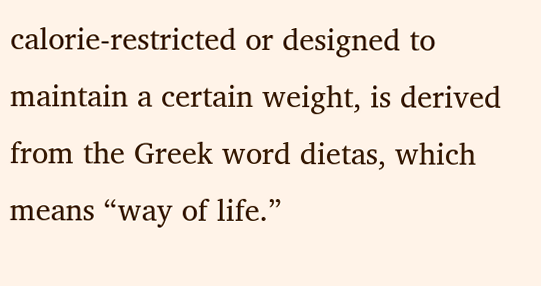calorie-restricted or designed to maintain a certain weight, is derived from the Greek word dietas, which means “way of life.”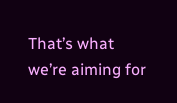That’s what we’re aiming for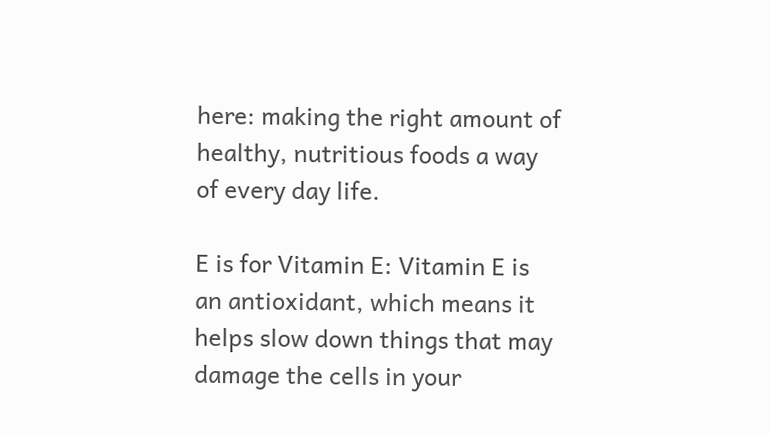here: making the right amount of healthy, nutritious foods a way of every day life.

E is for Vitamin E: Vitamin E is an antioxidant, which means it helps slow down things that may damage the cells in your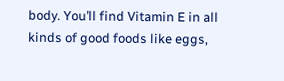body. You’ll find Vitamin E in all kinds of good foods like eggs,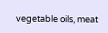vegetable oils, meat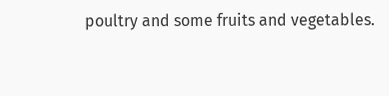poultry and some fruits and vegetables.